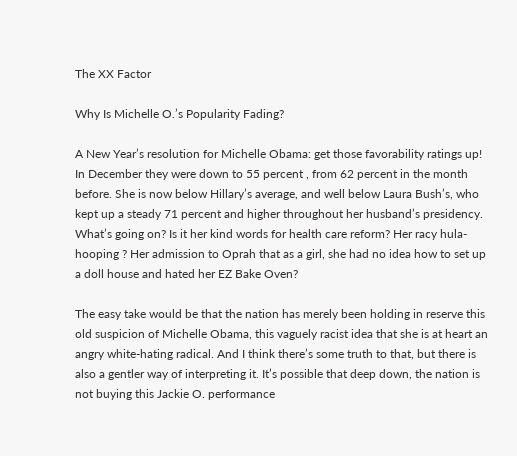The XX Factor

Why Is Michelle O.’s Popularity Fading?

A New Year’s resolution for Michelle Obama: get those favorability ratings up! In December they were down to 55 percent , from 62 percent in the month before. She is now below Hillary’s average, and well below Laura Bush’s, who kept up a steady 71 percent and higher throughout her husband’s presidency. What’s going on? Is it her kind words for health care reform? Her racy hula-hooping ? Her admission to Oprah that as a girl, she had no idea how to set up a doll house and hated her EZ Bake Oven?

The easy take would be that the nation has merely been holding in reserve this old suspicion of Michelle Obama, this vaguely racist idea that she is at heart an angry white-hating radical. And I think there’s some truth to that, but there is also a gentler way of interpreting it. It’s possible that deep down, the nation is not buying this Jackie O. performance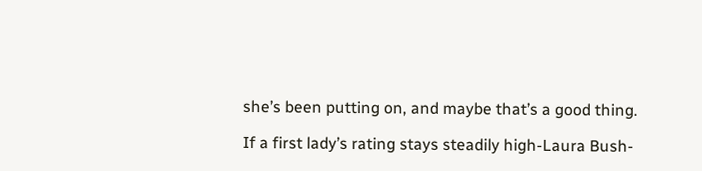she’s been putting on, and maybe that’s a good thing.

If a first lady’s rating stays steadily high-Laura Bush-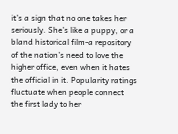it’s a sign that no one takes her seriously. She’s like a puppy, or a bland historical film-a repository of the nation’s need to love the higher office, even when it hates the official in it. Popularity ratings fluctuate when people connect the first lady to her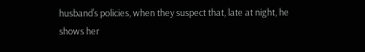husband’s policies, when they suspect that, late at night, he shows her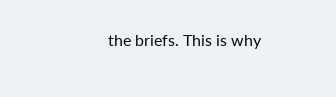the briefs. This is why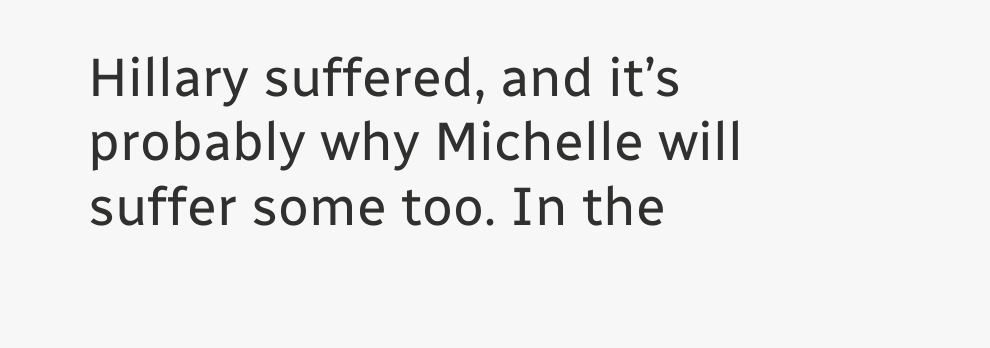Hillary suffered, and it’s probably why Michelle will suffer some too. In the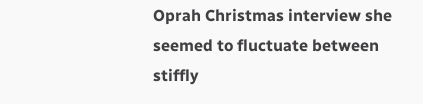Oprah Christmas interview she seemed to fluctuate between stiffly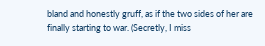bland and honestly gruff, as if the two sides of her are finally starting to war. (Secretly, I miss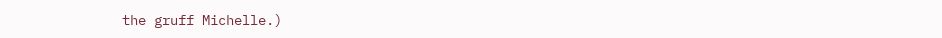the gruff Michelle.)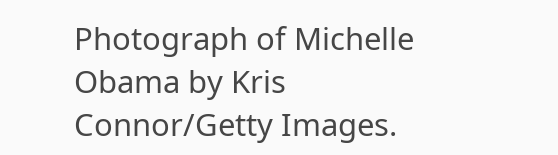Photograph of Michelle Obama by Kris Connor/Getty Images.